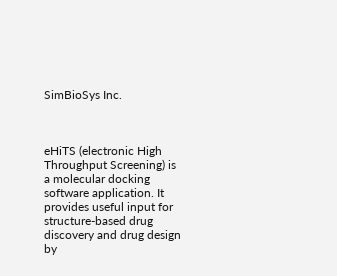SimBioSys Inc.



eHiTS (electronic High Throughput Screening) is a molecular docking software application. It provides useful input for structure-based drug discovery and drug design by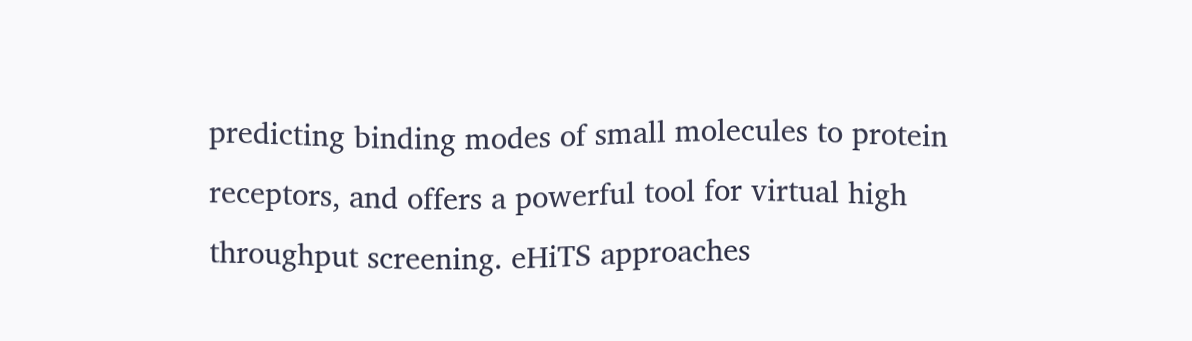predicting binding modes of small molecules to protein receptors, and offers a powerful tool for virtual high throughput screening. eHiTS approaches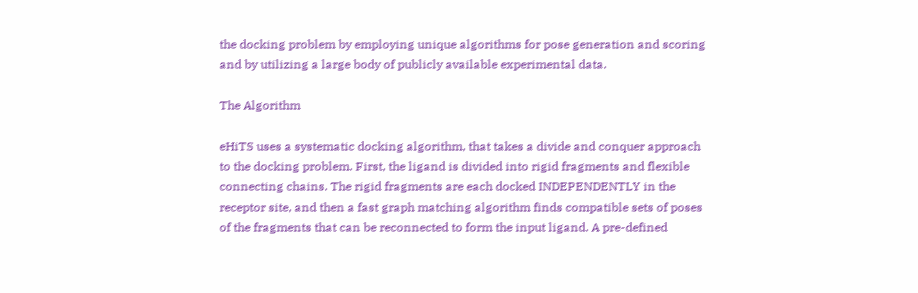the docking problem by employing unique algorithms for pose generation and scoring and by utilizing a large body of publicly available experimental data.

The Algorithm

eHiTS uses a systematic docking algorithm, that takes a divide and conquer approach to the docking problem. First, the ligand is divided into rigid fragments and flexible connecting chains. The rigid fragments are each docked INDEPENDENTLY in the receptor site, and then a fast graph matching algorithm finds compatible sets of poses of the fragments that can be reconnected to form the input ligand. A pre-defined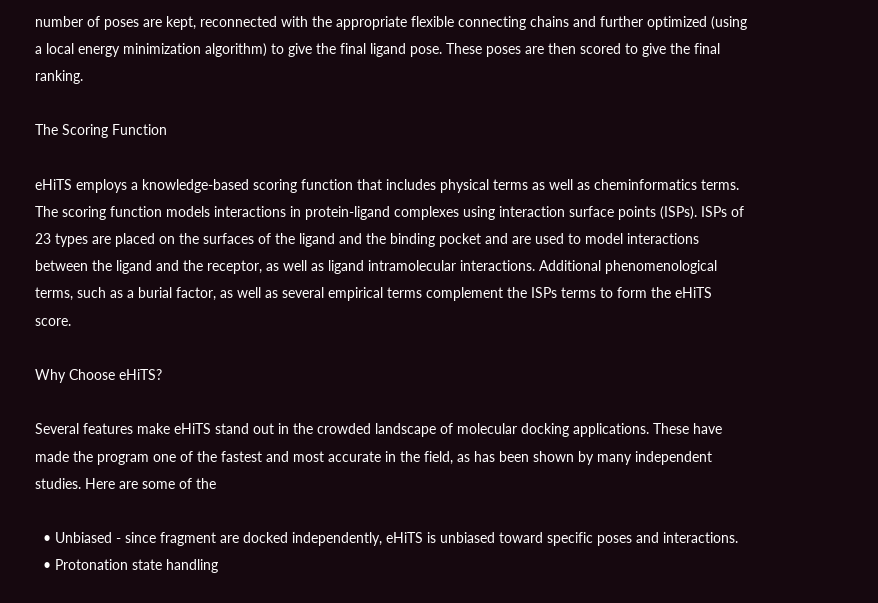number of poses are kept, reconnected with the appropriate flexible connecting chains and further optimized (using a local energy minimization algorithm) to give the final ligand pose. These poses are then scored to give the final ranking.

The Scoring Function

eHiTS employs a knowledge-based scoring function that includes physical terms as well as cheminformatics terms. The scoring function models interactions in protein-ligand complexes using interaction surface points (ISPs). ISPs of 23 types are placed on the surfaces of the ligand and the binding pocket and are used to model interactions between the ligand and the receptor, as well as ligand intramolecular interactions. Additional phenomenological terms, such as a burial factor, as well as several empirical terms complement the ISPs terms to form the eHiTS score.

Why Choose eHiTS?

Several features make eHiTS stand out in the crowded landscape of molecular docking applications. These have made the program one of the fastest and most accurate in the field, as has been shown by many independent studies. Here are some of the

  • Unbiased - since fragment are docked independently, eHiTS is unbiased toward specific poses and interactions.
  • Protonation state handling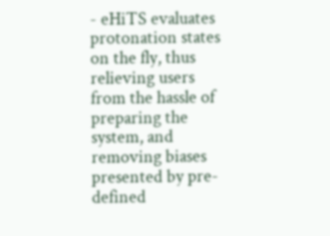- eHiTS evaluates protonation states on the fly, thus relieving users from the hassle of preparing the system, and removing biases presented by pre-defined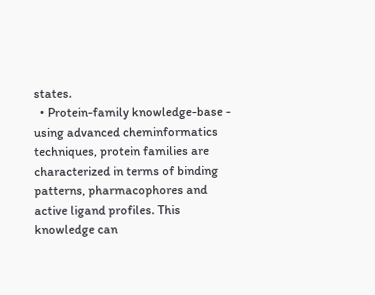states.
  • Protein-family knowledge-base - using advanced cheminformatics techniques, protein families are characterized in terms of binding patterns, pharmacophores and active ligand profiles. This knowledge can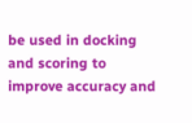be used in docking and scoring to improve accuracy and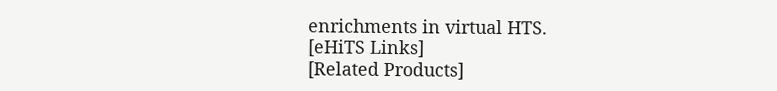enrichments in virtual HTS.
[eHiTS Links]
[Related Products]